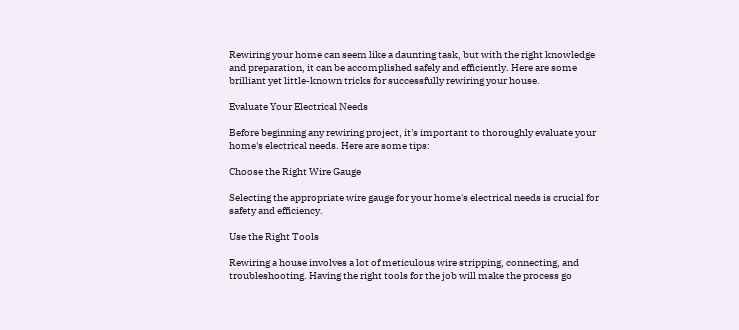Rewiring your home can seem like a daunting task, but with the right knowledge and preparation, it can be accomplished safely and efficiently. Here are some brilliant yet little-known tricks for successfully rewiring your house.

Evaluate Your Electrical Needs

Before beginning any rewiring project, it's important to thoroughly evaluate your home's electrical needs. Here are some tips:

Choose the Right Wire Gauge

Selecting the appropriate wire gauge for your home's electrical needs is crucial for safety and efficiency.

Use the Right Tools

Rewiring a house involves a lot of meticulous wire stripping, connecting, and troubleshooting. Having the right tools for the job will make the process go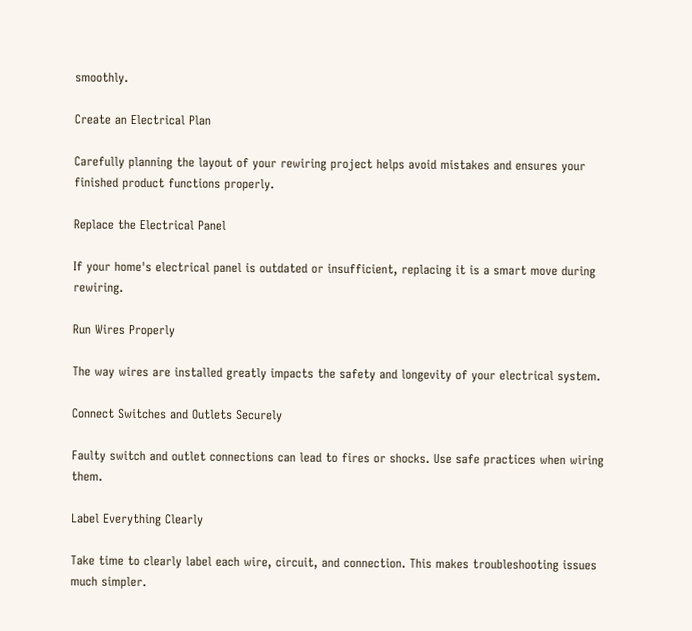smoothly.

Create an Electrical Plan

Carefully planning the layout of your rewiring project helps avoid mistakes and ensures your finished product functions properly.

Replace the Electrical Panel

If your home's electrical panel is outdated or insufficient, replacing it is a smart move during rewiring.

Run Wires Properly

The way wires are installed greatly impacts the safety and longevity of your electrical system.

Connect Switches and Outlets Securely

Faulty switch and outlet connections can lead to fires or shocks. Use safe practices when wiring them.

Label Everything Clearly

Take time to clearly label each wire, circuit, and connection. This makes troubleshooting issues much simpler.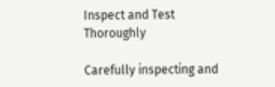Inspect and Test Thoroughly

Carefully inspecting and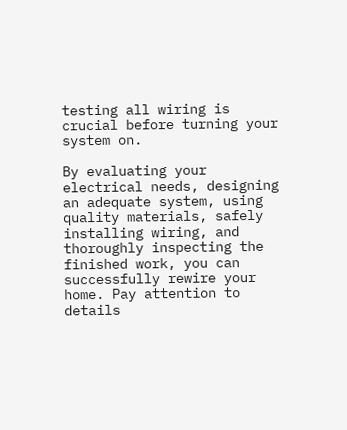testing all wiring is crucial before turning your system on.

By evaluating your electrical needs, designing an adequate system, using quality materials, safely installing wiring, and thoroughly inspecting the finished work, you can successfully rewire your home. Pay attention to details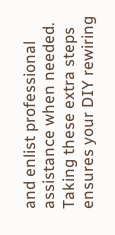and enlist professional assistance when needed. Taking these extra steps ensures your DIY rewiring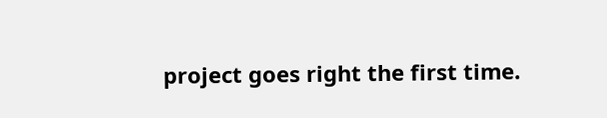project goes right the first time.